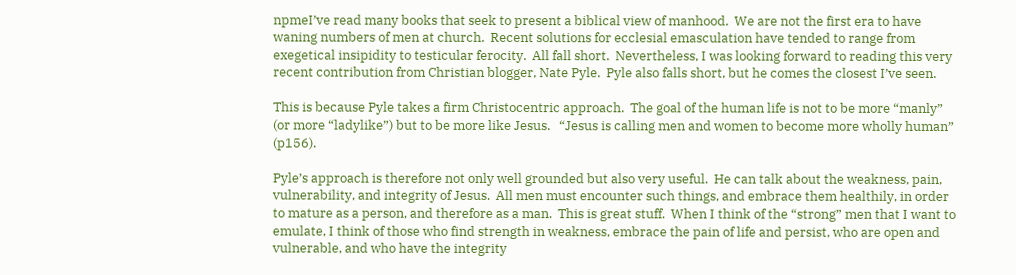npmeI’ve read many books that seek to present a biblical view of manhood.  We are not the first era to have waning numbers of men at church.  Recent solutions for ecclesial emasculation have tended to range from exegetical insipidity to testicular ferocity.  All fall short.  Nevertheless, I was looking forward to reading this very recent contribution from Christian blogger, Nate Pyle.  Pyle also falls short, but he comes the closest I’ve seen.

This is because Pyle takes a firm Christocentric approach.  The goal of the human life is not to be more “manly” (or more “ladylike”) but to be more like Jesus.   “Jesus is calling men and women to become more wholly human” (p156).

Pyle’s approach is therefore not only well grounded but also very useful.  He can talk about the weakness, pain, vulnerability, and integrity of Jesus.  All men must encounter such things, and embrace them healthily, in order to mature as a person, and therefore as a man.  This is great stuff.  When I think of the “strong” men that I want to emulate, I think of those who find strength in weakness, embrace the pain of life and persist, who are open and vulnerable, and who have the integrity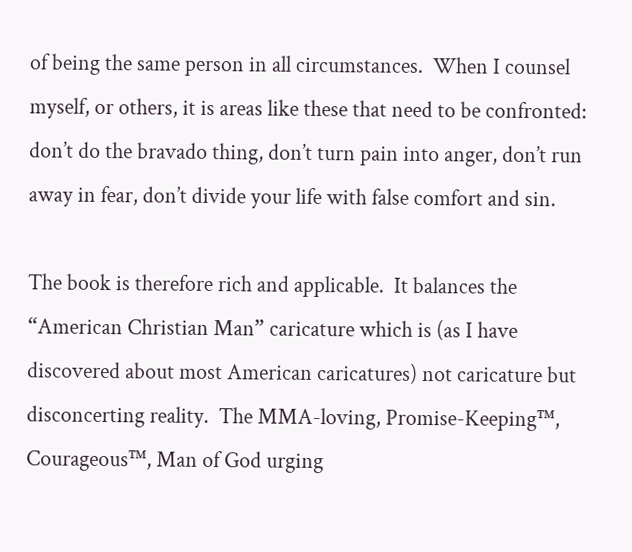of being the same person in all circumstances.  When I counsel myself, or others, it is areas like these that need to be confronted: don’t do the bravado thing, don’t turn pain into anger, don’t run away in fear, don’t divide your life with false comfort and sin.

The book is therefore rich and applicable.  It balances the “American Christian Man” caricature which is (as I have discovered about most American caricatures) not caricature but disconcerting reality.  The MMA-loving, Promise-Keeping™, Courageous™, Man of God urging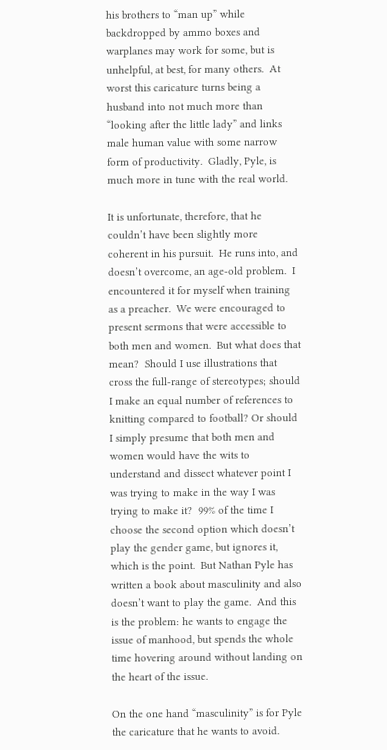his brothers to “man up” while backdropped by ammo boxes and warplanes may work for some, but is unhelpful, at best, for many others.  At worst this caricature turns being a husband into not much more than “looking after the little lady” and links male human value with some narrow form of productivity.  Gladly, Pyle, is much more in tune with the real world.

It is unfortunate, therefore, that he couldn’t have been slightly more coherent in his pursuit.  He runs into, and doesn’t overcome, an age-old problem.  I encountered it for myself when training as a preacher.  We were encouraged to present sermons that were accessible to both men and women.  But what does that mean?  Should I use illustrations that cross the full-range of stereotypes; should I make an equal number of references to knitting compared to football? Or should I simply presume that both men and women would have the wits to understand and dissect whatever point I was trying to make in the way I was trying to make it?  99% of the time I choose the second option which doesn’t play the gender game, but ignores it, which is the point.  But Nathan Pyle has written a book about masculinity and also doesn’t want to play the game.  And this is the problem: he wants to engage the issue of manhood, but spends the whole time hovering around without landing on the heart of the issue.

On the one hand “masculinity” is for Pyle the caricature that he wants to avoid.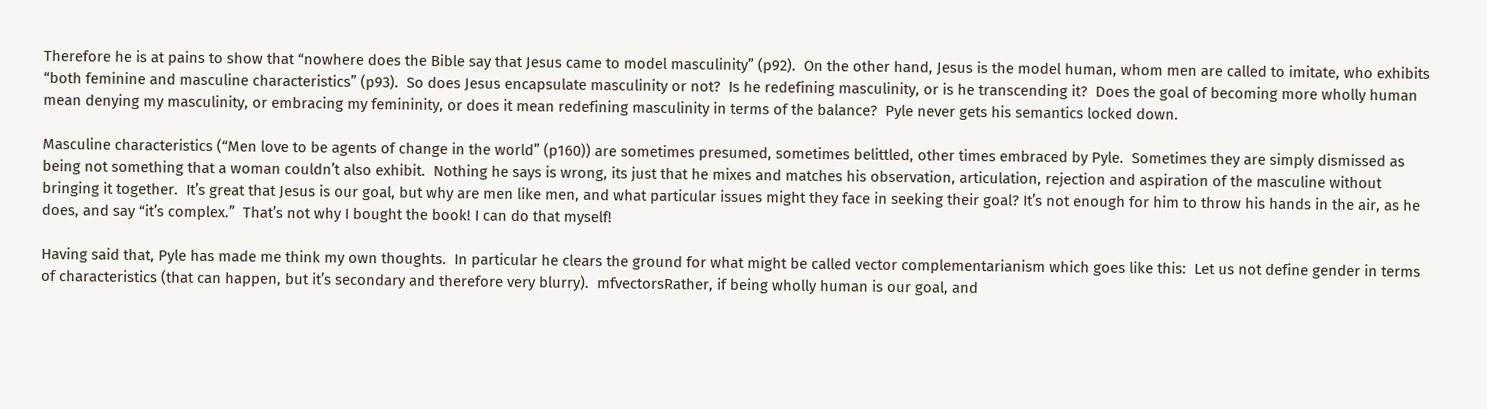Therefore he is at pains to show that “nowhere does the Bible say that Jesus came to model masculinity” (p92).  On the other hand, Jesus is the model human, whom men are called to imitate, who exhibits “both feminine and masculine characteristics” (p93).  So does Jesus encapsulate masculinity or not?  Is he redefining masculinity, or is he transcending it?  Does the goal of becoming more wholly human mean denying my masculinity, or embracing my femininity, or does it mean redefining masculinity in terms of the balance?  Pyle never gets his semantics locked down.

Masculine characteristics (“Men love to be agents of change in the world” (p160)) are sometimes presumed, sometimes belittled, other times embraced by Pyle.  Sometimes they are simply dismissed as being not something that a woman couldn’t also exhibit.  Nothing he says is wrong, its just that he mixes and matches his observation, articulation, rejection and aspiration of the masculine without bringing it together.  It’s great that Jesus is our goal, but why are men like men, and what particular issues might they face in seeking their goal? It’s not enough for him to throw his hands in the air, as he does, and say “it’s complex.”  That’s not why I bought the book! I can do that myself!

Having said that, Pyle has made me think my own thoughts.  In particular he clears the ground for what might be called vector complementarianism which goes like this:  Let us not define gender in terms of characteristics (that can happen, but it’s secondary and therefore very blurry).  mfvectorsRather, if being wholly human is our goal, and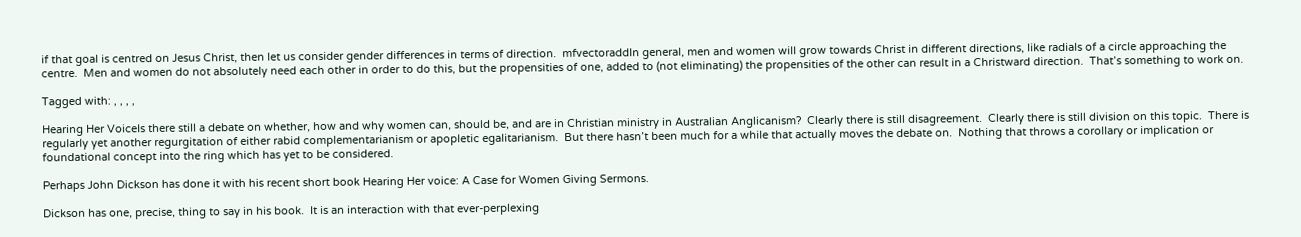if that goal is centred on Jesus Christ, then let us consider gender differences in terms of direction.  mfvectoraddIn general, men and women will grow towards Christ in different directions, like radials of a circle approaching the centre.  Men and women do not absolutely need each other in order to do this, but the propensities of one, added to (not eliminating) the propensities of the other can result in a Christward direction.  That’s something to work on.

Tagged with: , , , ,

Hearing Her VoiceIs there still a debate on whether, how and why women can, should be, and are in Christian ministry in Australian Anglicanism?  Clearly there is still disagreement.  Clearly there is still division on this topic.  There is regularly yet another regurgitation of either rabid complementarianism or apopletic egalitarianism.  But there hasn’t been much for a while that actually moves the debate on.  Nothing that throws a corollary or implication or foundational concept into the ring which has yet to be considered.

Perhaps John Dickson has done it with his recent short book Hearing Her voice: A Case for Women Giving Sermons.

Dickson has one, precise, thing to say in his book.  It is an interaction with that ever-perplexing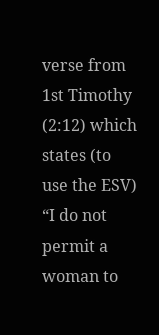verse from 1st Timothy (2:12) which states (to use the ESV)  “I do not permit a woman to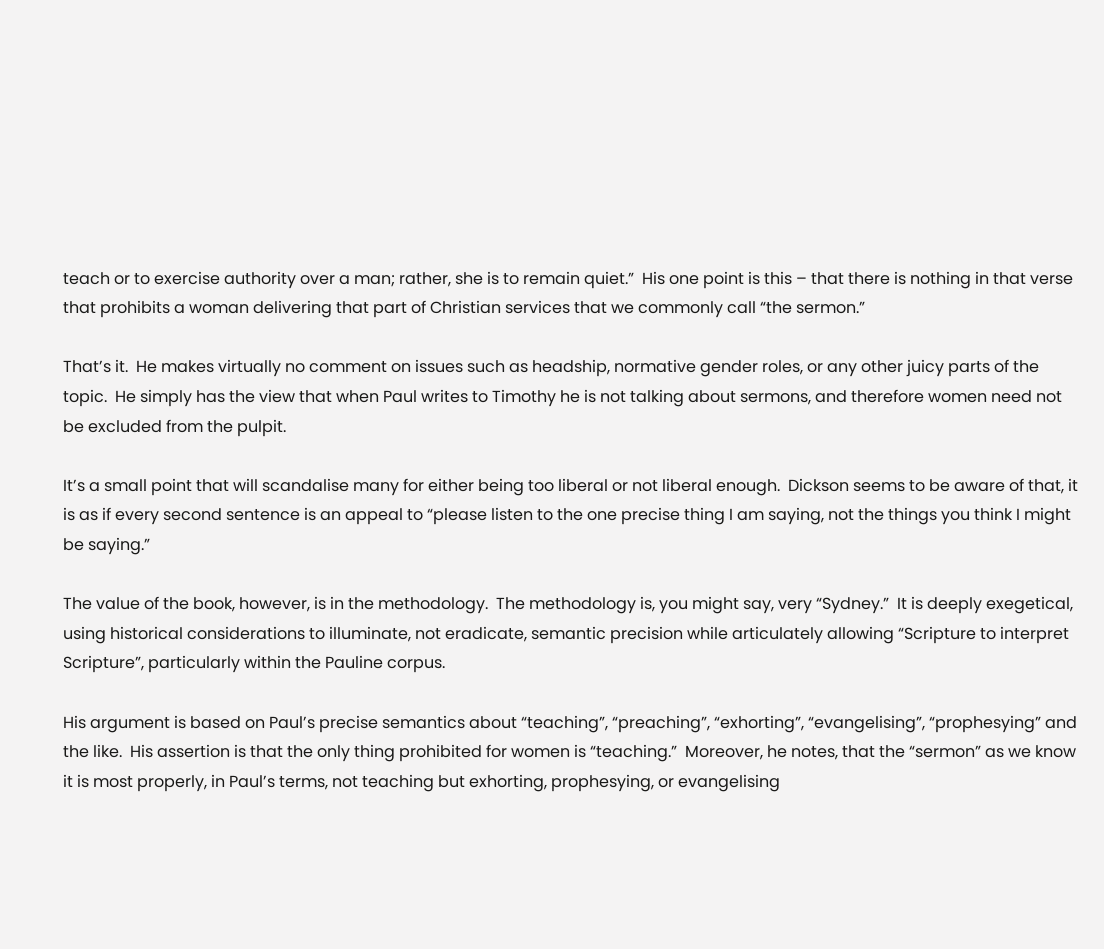teach or to exercise authority over a man; rather, she is to remain quiet.”  His one point is this – that there is nothing in that verse that prohibits a woman delivering that part of Christian services that we commonly call “the sermon.”

That’s it.  He makes virtually no comment on issues such as headship, normative gender roles, or any other juicy parts of the topic.  He simply has the view that when Paul writes to Timothy he is not talking about sermons, and therefore women need not be excluded from the pulpit.

It’s a small point that will scandalise many for either being too liberal or not liberal enough.  Dickson seems to be aware of that, it is as if every second sentence is an appeal to “please listen to the one precise thing I am saying, not the things you think I might be saying.”

The value of the book, however, is in the methodology.  The methodology is, you might say, very “Sydney.”  It is deeply exegetical, using historical considerations to illuminate, not eradicate, semantic precision while articulately allowing “Scripture to interpret Scripture”, particularly within the Pauline corpus.

His argument is based on Paul’s precise semantics about “teaching”, “preaching”, “exhorting”, “evangelising”, “prophesying” and the like.  His assertion is that the only thing prohibited for women is “teaching.”  Moreover, he notes, that the “sermon” as we know it is most properly, in Paul’s terms, not teaching but exhorting, prophesying, or evangelising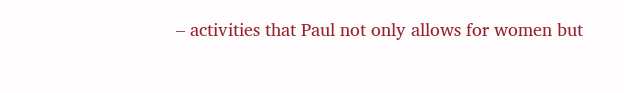– activities that Paul not only allows for women but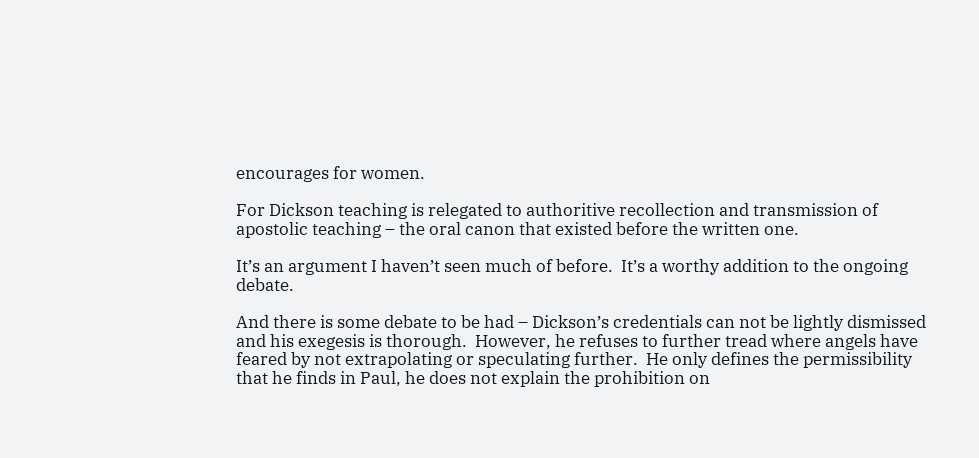encourages for women.

For Dickson teaching is relegated to authoritive recollection and transmission of apostolic teaching – the oral canon that existed before the written one.

It’s an argument I haven’t seen much of before.  It’s a worthy addition to the ongoing debate.

And there is some debate to be had – Dickson’s credentials can not be lightly dismissed and his exegesis is thorough.  However, he refuses to further tread where angels have feared by not extrapolating or speculating further.  He only defines the permissibility that he finds in Paul, he does not explain the prohibition on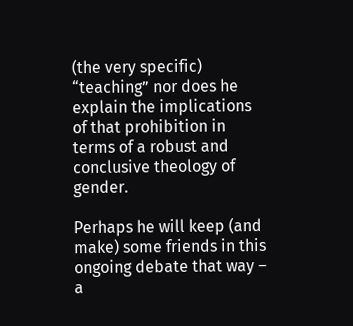(the very specific) “teaching” nor does he explain the implications of that prohibition in terms of a robust and conclusive theology of gender.

Perhaps he will keep (and make) some friends in this ongoing debate that way – a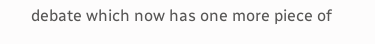debate which now has one more piece of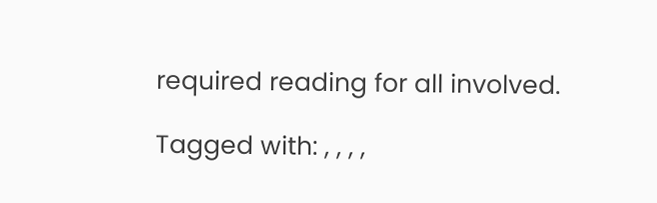required reading for all involved.

Tagged with: , , , ,